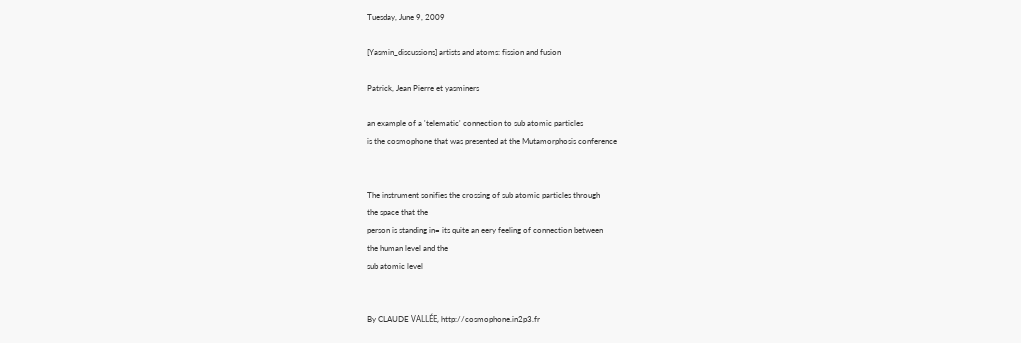Tuesday, June 9, 2009

[Yasmin_discussions] artists and atoms: fission and fusion

Patrick, Jean Pierre et yasminers

an example of a 'telematic' connection to sub atomic particles
is the cosmophone that was presented at the Mutamorphosis conference


The instrument sonifies the crossing of sub atomic particles through
the space that the
person is standing in= its quite an eery feeling of connection between
the human level and the
sub atomic level


By CLAUDE VALLÉE, http://cosmophone.in2p3.fr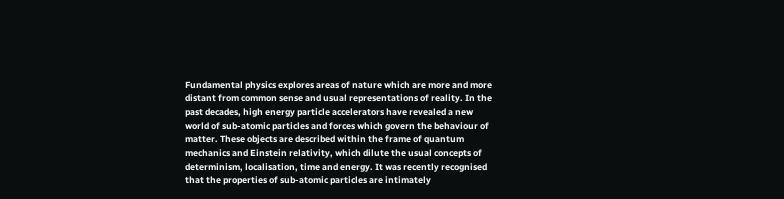Fundamental physics explores areas of nature which are more and more
distant from common sense and usual representations of reality. In the
past decades, high energy particle accelerators have revealed a new
world of sub-atomic particles and forces which govern the behaviour of
matter. These objects are described within the frame of quantum
mechanics and Einstein relativity, which dilute the usual concepts of
determinism, localisation, time and energy. It was recently recognised
that the properties of sub-atomic particles are intimately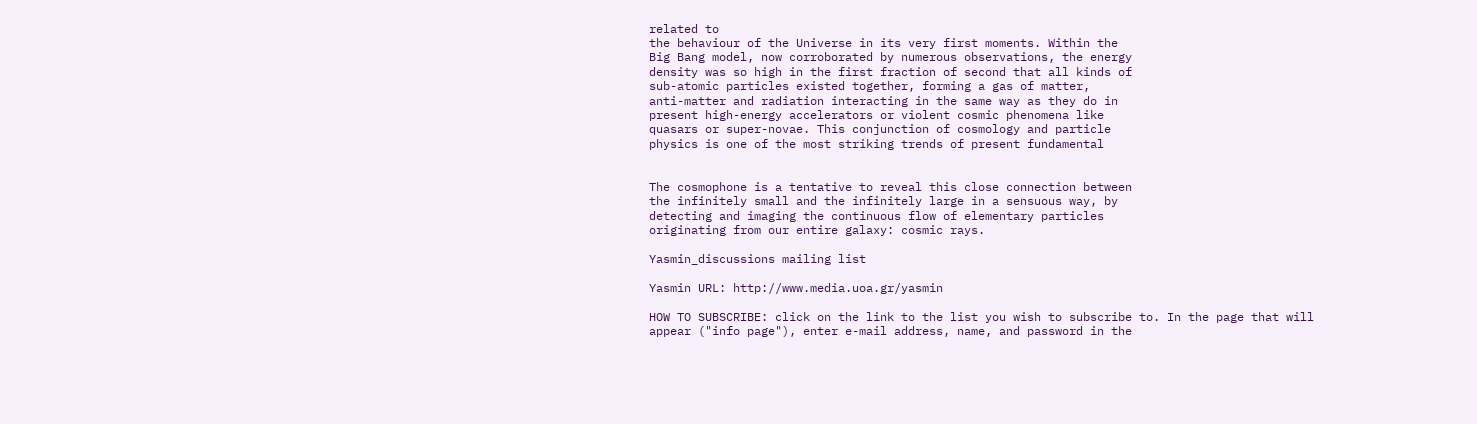related to
the behaviour of the Universe in its very first moments. Within the
Big Bang model, now corroborated by numerous observations, the energy
density was so high in the first fraction of second that all kinds of
sub-atomic particles existed together, forming a gas of matter,
anti-matter and radiation interacting in the same way as they do in
present high-energy accelerators or violent cosmic phenomena like
quasars or super-novae. This conjunction of cosmology and particle
physics is one of the most striking trends of present fundamental


The cosmophone is a tentative to reveal this close connection between
the infinitely small and the infinitely large in a sensuous way, by
detecting and imaging the continuous flow of elementary particles
originating from our entire galaxy: cosmic rays.

Yasmin_discussions mailing list

Yasmin URL: http://www.media.uoa.gr/yasmin

HOW TO SUBSCRIBE: click on the link to the list you wish to subscribe to. In the page that will appear ("info page"), enter e-mail address, name, and password in the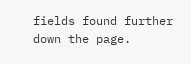fields found further down the page.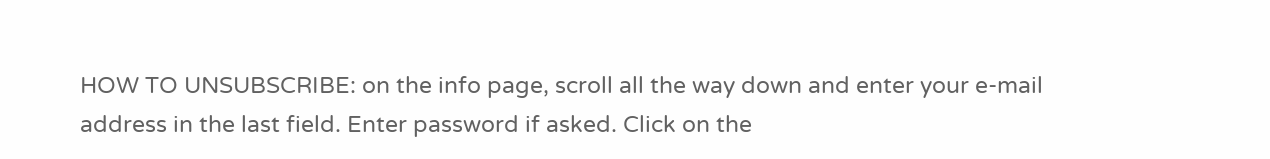HOW TO UNSUBSCRIBE: on the info page, scroll all the way down and enter your e-mail address in the last field. Enter password if asked. Click on the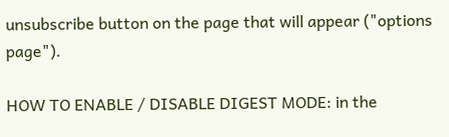unsubscribe button on the page that will appear ("options page").

HOW TO ENABLE / DISABLE DIGEST MODE: in the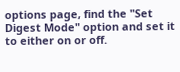options page, find the "Set Digest Mode" option and set it to either on or off.